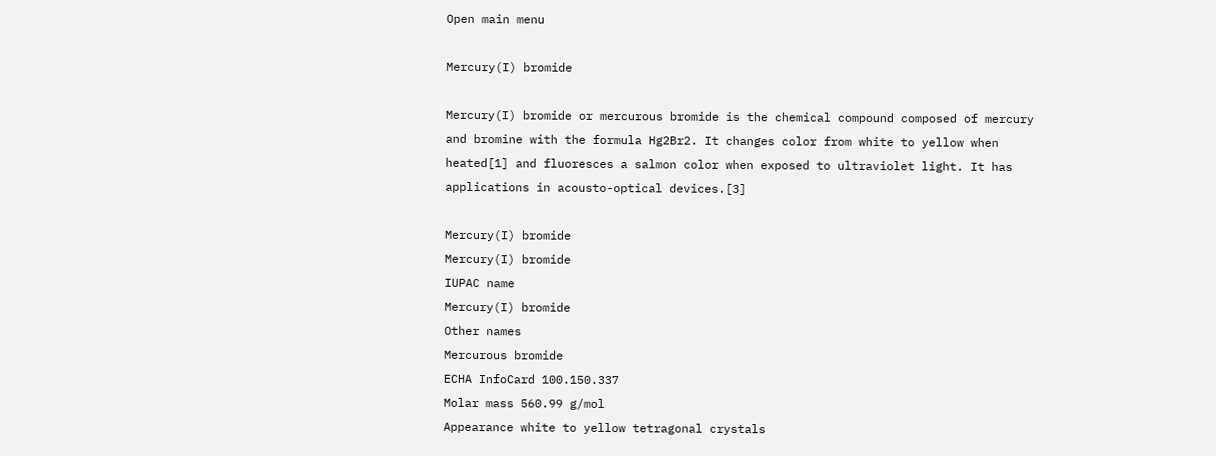Open main menu

Mercury(I) bromide

Mercury(I) bromide or mercurous bromide is the chemical compound composed of mercury and bromine with the formula Hg2Br2. It changes color from white to yellow when heated[1] and fluoresces a salmon color when exposed to ultraviolet light. It has applications in acousto-optical devices.[3]

Mercury(I) bromide
Mercury(I) bromide
IUPAC name
Mercury(I) bromide
Other names
Mercurous bromide
ECHA InfoCard 100.150.337
Molar mass 560.99 g/mol
Appearance white to yellow tetragonal crystals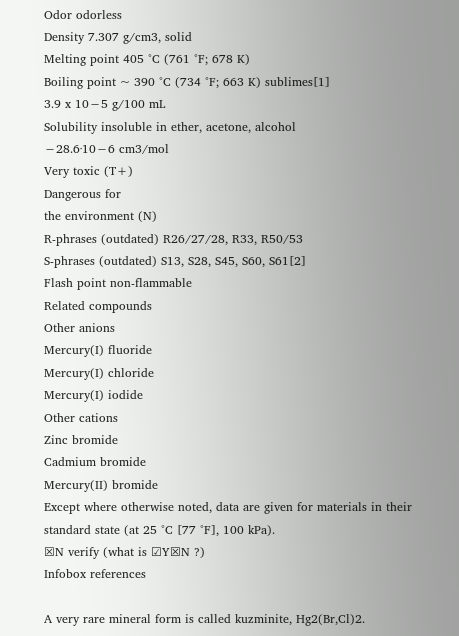Odor odorless
Density 7.307 g/cm3, solid
Melting point 405 °C (761 °F; 678 K)
Boiling point ~ 390 °C (734 °F; 663 K) sublimes[1]
3.9 x 10−5 g/100 mL
Solubility insoluble in ether, acetone, alcohol
−28.6·10−6 cm3/mol
Very toxic (T+)
Dangerous for
the environment (N)
R-phrases (outdated) R26/27/28, R33, R50/53
S-phrases (outdated) S13, S28, S45, S60, S61[2]
Flash point non-flammable
Related compounds
Other anions
Mercury(I) fluoride
Mercury(I) chloride
Mercury(I) iodide
Other cations
Zinc bromide
Cadmium bromide
Mercury(II) bromide
Except where otherwise noted, data are given for materials in their standard state (at 25 °C [77 °F], 100 kPa).
☒N verify (what is ☑Y☒N ?)
Infobox references

A very rare mineral form is called kuzminite, Hg2(Br,Cl)2.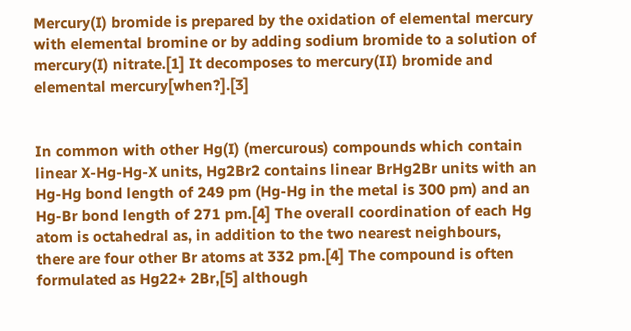Mercury(I) bromide is prepared by the oxidation of elemental mercury with elemental bromine or by adding sodium bromide to a solution of mercury(I) nitrate.[1] It decomposes to mercury(II) bromide and elemental mercury[when?].[3]


In common with other Hg(I) (mercurous) compounds which contain linear X-Hg-Hg-X units, Hg2Br2 contains linear BrHg2Br units with an Hg-Hg bond length of 249 pm (Hg-Hg in the metal is 300 pm) and an Hg-Br bond length of 271 pm.[4] The overall coordination of each Hg atom is octahedral as, in addition to the two nearest neighbours, there are four other Br atoms at 332 pm.[4] The compound is often formulated as Hg22+ 2Br,[5] although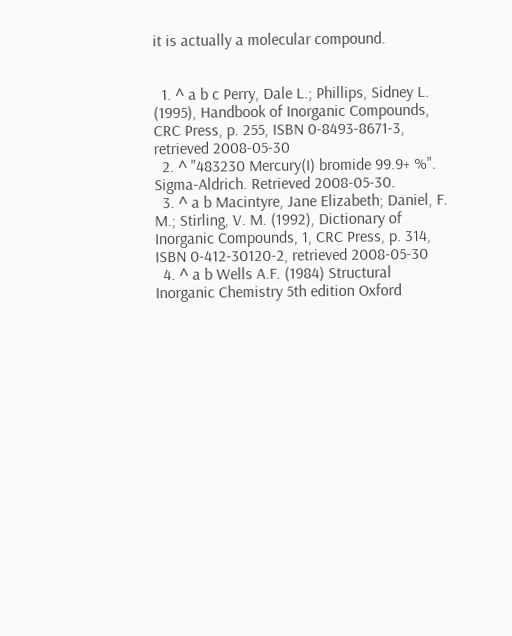it is actually a molecular compound.


  1. ^ a b c Perry, Dale L.; Phillips, Sidney L. (1995), Handbook of Inorganic Compounds, CRC Press, p. 255, ISBN 0-8493-8671-3, retrieved 2008-05-30
  2. ^ "483230 Mercury(I) bromide 99.9+ %". Sigma-Aldrich. Retrieved 2008-05-30.
  3. ^ a b Macintyre, Jane Elizabeth; Daniel, F. M.; Stirling, V. M. (1992), Dictionary of Inorganic Compounds, 1, CRC Press, p. 314, ISBN 0-412-30120-2, retrieved 2008-05-30
  4. ^ a b Wells A.F. (1984) Structural Inorganic Chemistry 5th edition Oxford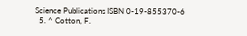Science Publications ISBN 0-19-855370-6
  5. ^ Cotton, F.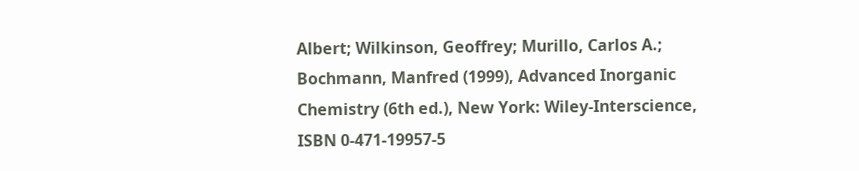Albert; Wilkinson, Geoffrey; Murillo, Carlos A.; Bochmann, Manfred (1999), Advanced Inorganic Chemistry (6th ed.), New York: Wiley-Interscience, ISBN 0-471-19957-5